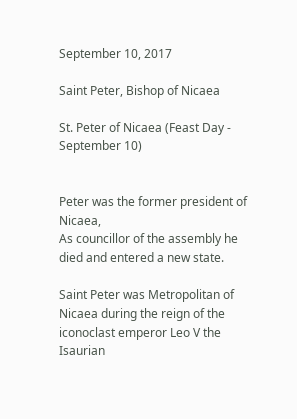September 10, 2017

Saint Peter, Bishop of Nicaea

St. Peter of Nicaea (Feast Day - September 10)


Peter was the former president of Nicaea,
As councillor of the assembly he died and entered a new state.

Saint Peter was Metropolitan of Nicaea during the reign of the iconoclast emperor Leo V the Isaurian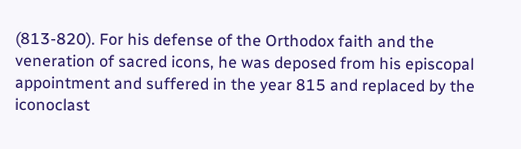(813-820). For his defense of the Orthodox faith and the veneration of sacred icons, he was deposed from his episcopal appointment and suffered in the year 815 and replaced by the iconoclast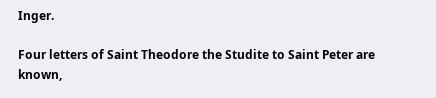Inger.

Four letters of Saint Theodore the Studite to Saint Peter are known,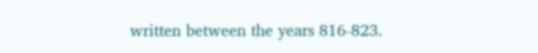written between the years 816-823.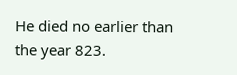He died no earlier than the year 823.